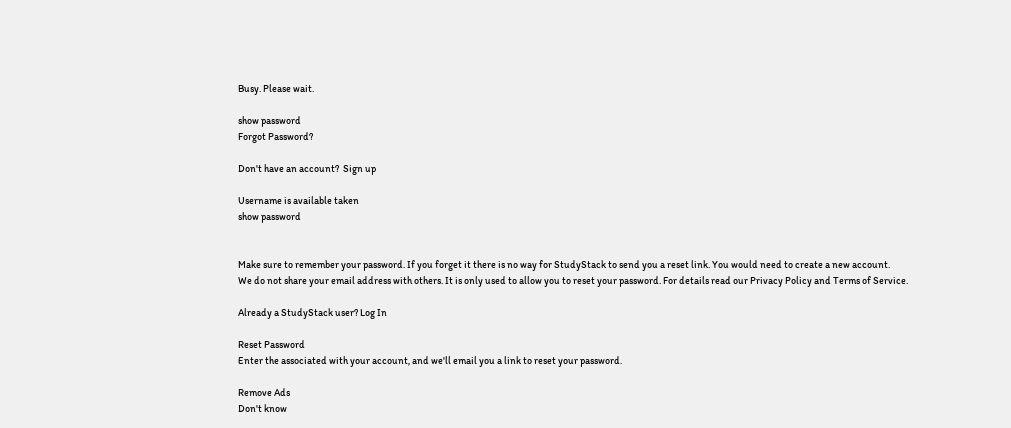Busy. Please wait.

show password
Forgot Password?

Don't have an account?  Sign up

Username is available taken
show password


Make sure to remember your password. If you forget it there is no way for StudyStack to send you a reset link. You would need to create a new account.
We do not share your email address with others. It is only used to allow you to reset your password. For details read our Privacy Policy and Terms of Service.

Already a StudyStack user? Log In

Reset Password
Enter the associated with your account, and we'll email you a link to reset your password.

Remove Ads
Don't know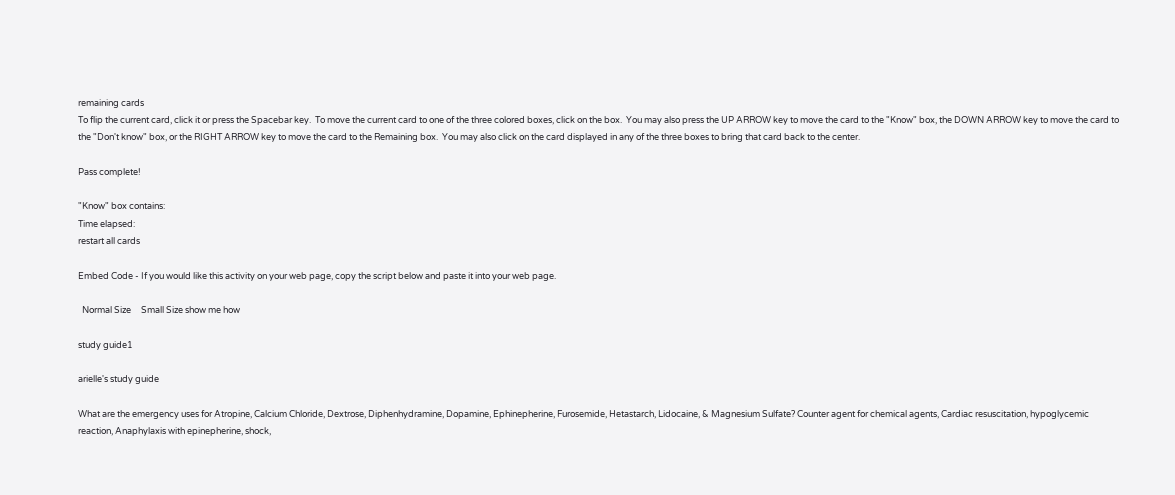remaining cards
To flip the current card, click it or press the Spacebar key.  To move the current card to one of the three colored boxes, click on the box.  You may also press the UP ARROW key to move the card to the "Know" box, the DOWN ARROW key to move the card to the "Don't know" box, or the RIGHT ARROW key to move the card to the Remaining box.  You may also click on the card displayed in any of the three boxes to bring that card back to the center.

Pass complete!

"Know" box contains:
Time elapsed:
restart all cards

Embed Code - If you would like this activity on your web page, copy the script below and paste it into your web page.

  Normal Size     Small Size show me how

study guide1

arielle's study guide

What are the emergency uses for Atropine, Calcium Chloride, Dextrose, Diphenhydramine, Dopamine, Ephinepherine, Furosemide, Hetastarch, Lidocaine, & Magnesium Sulfate? Counter agent for chemical agents, Cardiac resuscitation, hypoglycemic reaction, Anaphylaxis with epinepherine, shock,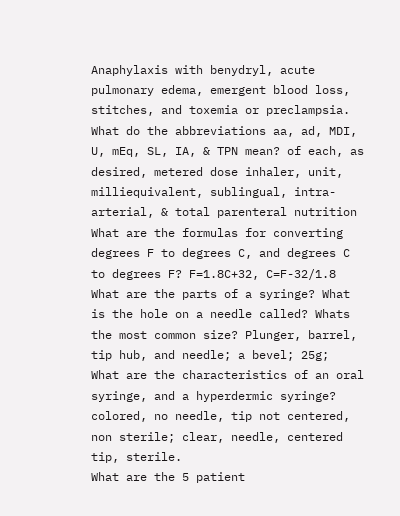Anaphylaxis with benydryl, acute pulmonary edema, emergent blood loss, stitches, and toxemia or preclampsia.
What do the abbreviations aa, ad, MDI, U, mEq, SL, IA, & TPN mean? of each, as desired, metered dose inhaler, unit, milliequivalent, sublingual, intra-arterial, & total parenteral nutrition
What are the formulas for converting degrees F to degrees C, and degrees C to degrees F? F=1.8C+32, C=F-32/1.8
What are the parts of a syringe? What is the hole on a needle called? Whats the most common size? Plunger, barrel, tip hub, and needle; a bevel; 25g;
What are the characteristics of an oral syringe, and a hyperdermic syringe? colored, no needle, tip not centered, non sterile; clear, needle, centered tip, sterile.
What are the 5 patient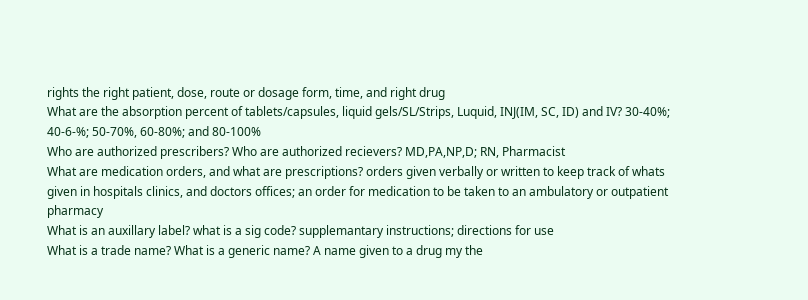rights the right patient, dose, route or dosage form, time, and right drug
What are the absorption percent of tablets/capsules, liquid gels/SL/Strips, Luquid, INJ(IM, SC, ID) and IV? 30-40%; 40-6-%; 50-70%, 60-80%; and 80-100%
Who are authorized prescribers? Who are authorized recievers? MD,PA,NP,D; RN, Pharmacist
What are medication orders, and what are prescriptions? orders given verbally or written to keep track of whats given in hospitals clinics, and doctors offices; an order for medication to be taken to an ambulatory or outpatient pharmacy
What is an auxillary label? what is a sig code? supplemantary instructions; directions for use
What is a trade name? What is a generic name? A name given to a drug my the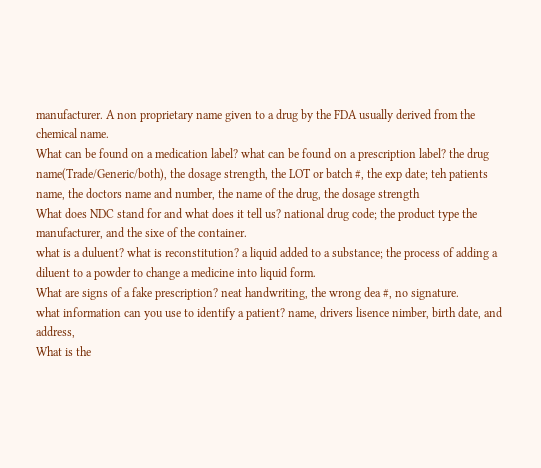manufacturer. A non proprietary name given to a drug by the FDA usually derived from the chemical name.
What can be found on a medication label? what can be found on a prescription label? the drug name(Trade/Generic/both), the dosage strength, the LOT or batch #, the exp date; teh patients name, the doctors name and number, the name of the drug, the dosage strength
What does NDC stand for and what does it tell us? national drug code; the product type the manufacturer, and the sixe of the container.
what is a duluent? what is reconstitution? a liquid added to a substance; the process of adding a diluent to a powder to change a medicine into liquid form.
What are signs of a fake prescription? neat handwriting, the wrong dea #, no signature.
what information can you use to identify a patient? name, drivers lisence nimber, birth date, and address,
What is the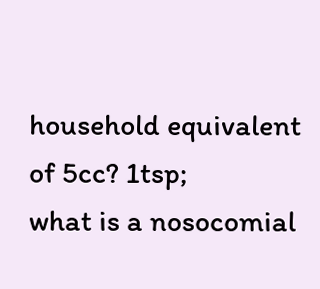household equivalent of 5cc? 1tsp;
what is a nosocomial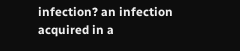infection? an infection acquired in a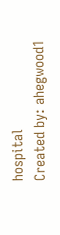hospital
Created by: ahegwood1